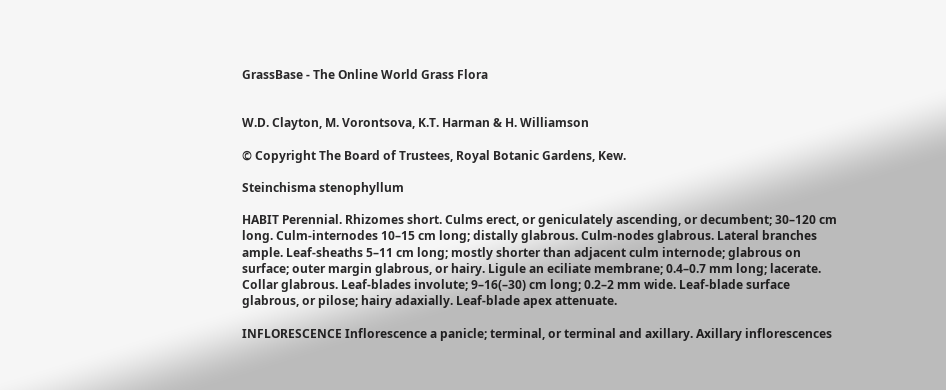GrassBase - The Online World Grass Flora


W.D. Clayton, M. Vorontsova, K.T. Harman & H. Williamson

© Copyright The Board of Trustees, Royal Botanic Gardens, Kew.

Steinchisma stenophyllum

HABIT Perennial. Rhizomes short. Culms erect, or geniculately ascending, or decumbent; 30–120 cm long. Culm-internodes 10–15 cm long; distally glabrous. Culm-nodes glabrous. Lateral branches ample. Leaf-sheaths 5–11 cm long; mostly shorter than adjacent culm internode; glabrous on surface; outer margin glabrous, or hairy. Ligule an eciliate membrane; 0.4–0.7 mm long; lacerate. Collar glabrous. Leaf-blades involute; 9–16(–30) cm long; 0.2–2 mm wide. Leaf-blade surface glabrous, or pilose; hairy adaxially. Leaf-blade apex attenuate.

INFLORESCENCE Inflorescence a panicle; terminal, or terminal and axillary. Axillary inflorescences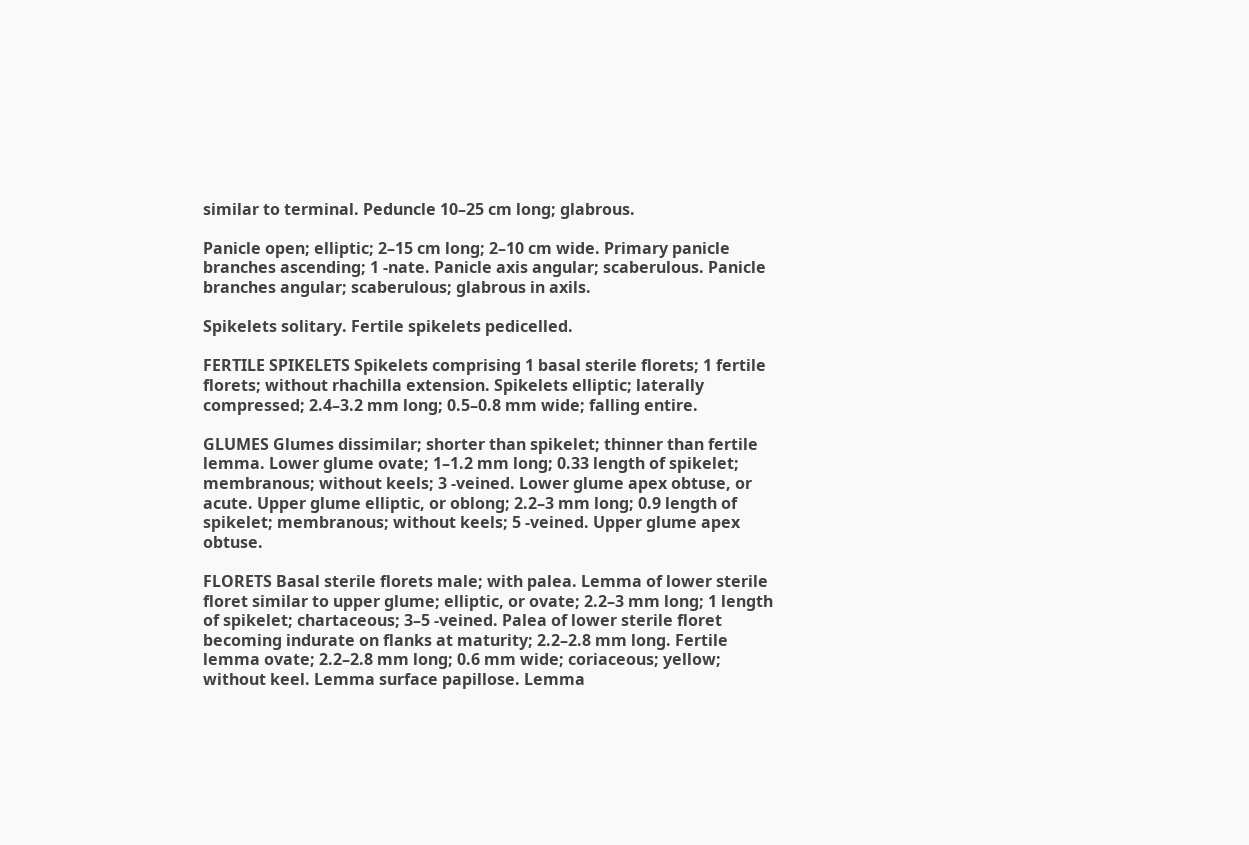similar to terminal. Peduncle 10–25 cm long; glabrous.

Panicle open; elliptic; 2–15 cm long; 2–10 cm wide. Primary panicle branches ascending; 1 -nate. Panicle axis angular; scaberulous. Panicle branches angular; scaberulous; glabrous in axils.

Spikelets solitary. Fertile spikelets pedicelled.

FERTILE SPIKELETS Spikelets comprising 1 basal sterile florets; 1 fertile florets; without rhachilla extension. Spikelets elliptic; laterally compressed; 2.4–3.2 mm long; 0.5–0.8 mm wide; falling entire.

GLUMES Glumes dissimilar; shorter than spikelet; thinner than fertile lemma. Lower glume ovate; 1–1.2 mm long; 0.33 length of spikelet; membranous; without keels; 3 -veined. Lower glume apex obtuse, or acute. Upper glume elliptic, or oblong; 2.2–3 mm long; 0.9 length of spikelet; membranous; without keels; 5 -veined. Upper glume apex obtuse.

FLORETS Basal sterile florets male; with palea. Lemma of lower sterile floret similar to upper glume; elliptic, or ovate; 2.2–3 mm long; 1 length of spikelet; chartaceous; 3–5 -veined. Palea of lower sterile floret becoming indurate on flanks at maturity; 2.2–2.8 mm long. Fertile lemma ovate; 2.2–2.8 mm long; 0.6 mm wide; coriaceous; yellow; without keel. Lemma surface papillose. Lemma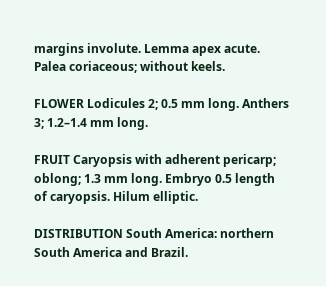margins involute. Lemma apex acute. Palea coriaceous; without keels.

FLOWER Lodicules 2; 0.5 mm long. Anthers 3; 1.2–1.4 mm long.

FRUIT Caryopsis with adherent pericarp; oblong; 1.3 mm long. Embryo 0.5 length of caryopsis. Hilum elliptic.

DISTRIBUTION South America: northern South America and Brazil.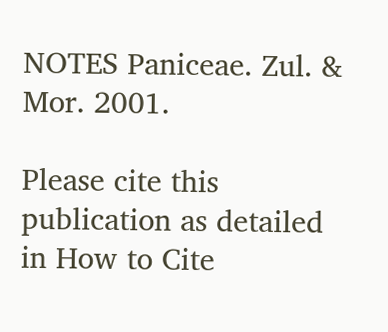NOTES Paniceae. Zul. & Mor. 2001.

Please cite this publication as detailed in How to Cite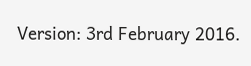Version: 3rd February 2016.